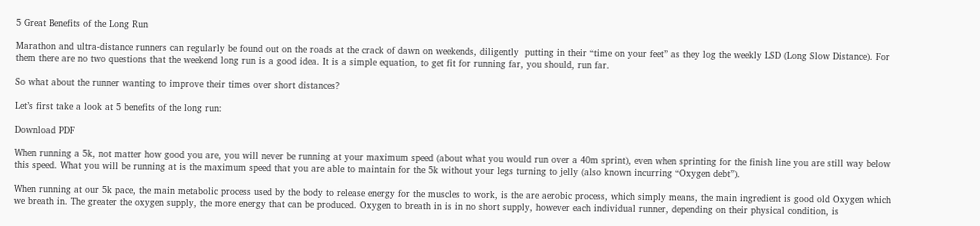5 Great Benefits of the Long Run

Marathon and ultra-distance runners can regularly be found out on the roads at the crack of dawn on weekends, diligently  putting in their “time on your feet” as they log the weekly LSD (Long Slow Distance). For them there are no two questions that the weekend long run is a good idea. It is a simple equation, to get fit for running far, you should, run far.

So what about the runner wanting to improve their times over short distances?

Let’s first take a look at 5 benefits of the long run:

Download PDF

When running a 5k, not matter how good you are, you will never be running at your maximum speed (about what you would run over a 40m sprint), even when sprinting for the finish line you are still way below this speed. What you will be running at is the maximum speed that you are able to maintain for the 5k without your legs turning to jelly (also known incurring “Oxygen debt”).

When running at our 5k pace, the main metabolic process used by the body to release energy for the muscles to work, is the are aerobic process, which simply means, the main ingredient is good old Oxygen which we breath in. The greater the oxygen supply, the more energy that can be produced. Oxygen to breath in is in no short supply, however each individual runner, depending on their physical condition, is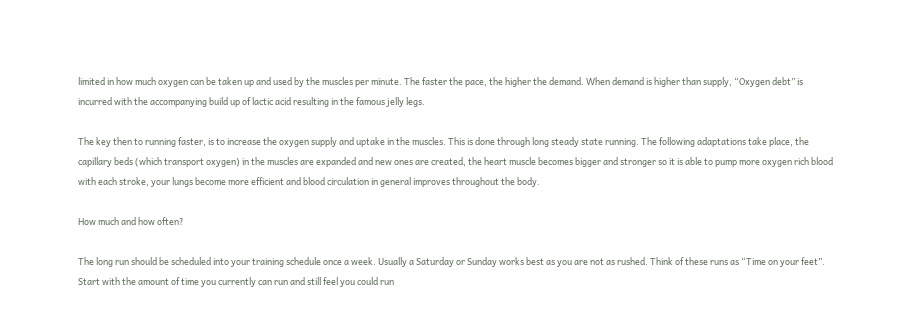limited in how much oxygen can be taken up and used by the muscles per minute. The faster the pace, the higher the demand. When demand is higher than supply, “Oxygen debt” is incurred with the accompanying build up of lactic acid resulting in the famous jelly legs.

The key then to running faster, is to increase the oxygen supply and uptake in the muscles. This is done through long steady state running. The following adaptations take place, the capillary beds (which transport oxygen) in the muscles are expanded and new ones are created, the heart muscle becomes bigger and stronger so it is able to pump more oxygen rich blood with each stroke, your lungs become more efficient and blood circulation in general improves throughout the body.

How much and how often?

The long run should be scheduled into your training schedule once a week. Usually a Saturday or Sunday works best as you are not as rushed. Think of these runs as “Time on your feet”. Start with the amount of time you currently can run and still feel you could run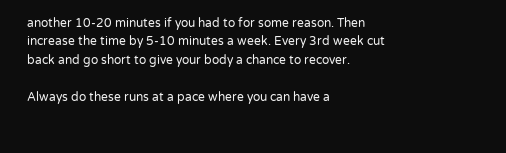another 10-20 minutes if you had to for some reason. Then increase the time by 5-10 minutes a week. Every 3rd week cut back and go short to give your body a chance to recover.

Always do these runs at a pace where you can have a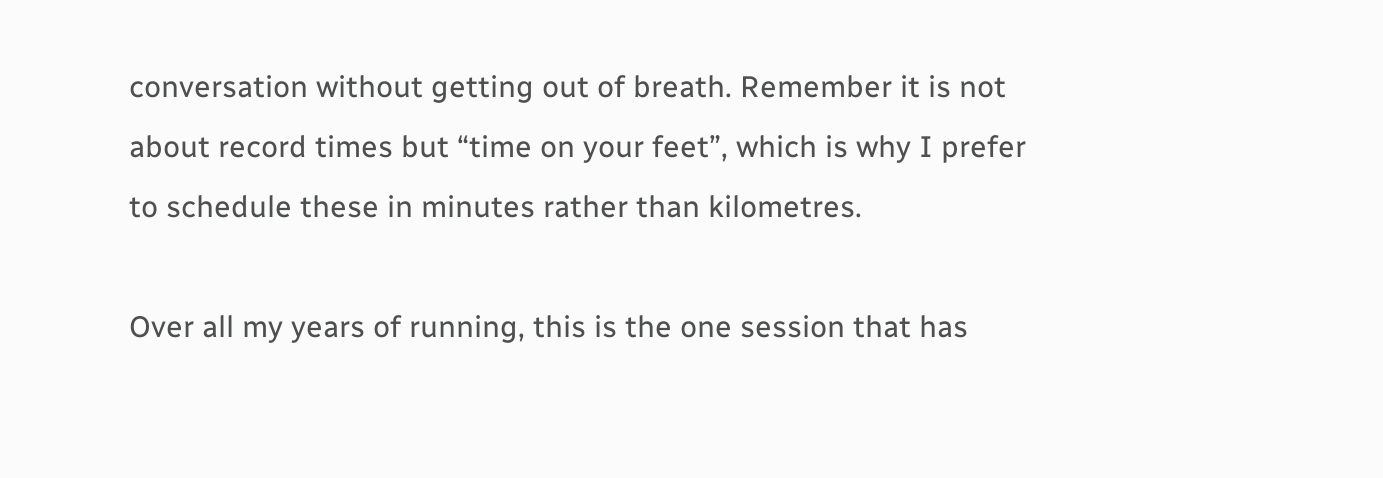conversation without getting out of breath. Remember it is not about record times but “time on your feet”, which is why I prefer to schedule these in minutes rather than kilometres.

Over all my years of running, this is the one session that has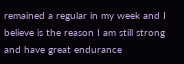remained a regular in my week and I believe is the reason I am still strong and have great endurance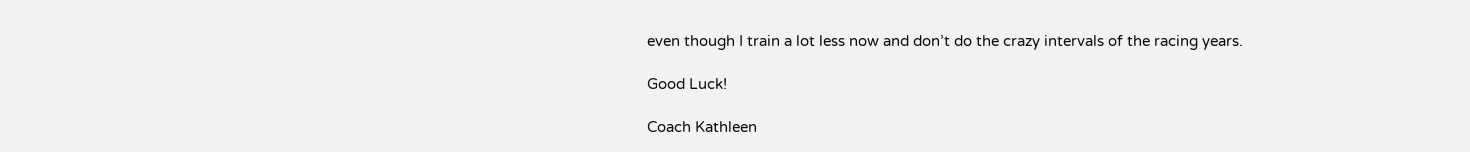even though I train a lot less now and don’t do the crazy intervals of the racing years.

Good Luck!

Coach Kathleen